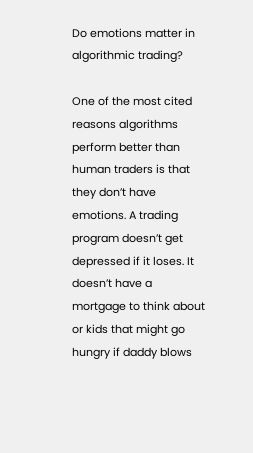Do emotions matter in algorithmic trading?

One of the most cited reasons algorithms perform better than human traders is that they don’t have emotions. A trading program doesn’t get depressed if it loses. It doesn’t have a mortgage to think about or kids that might go hungry if daddy blows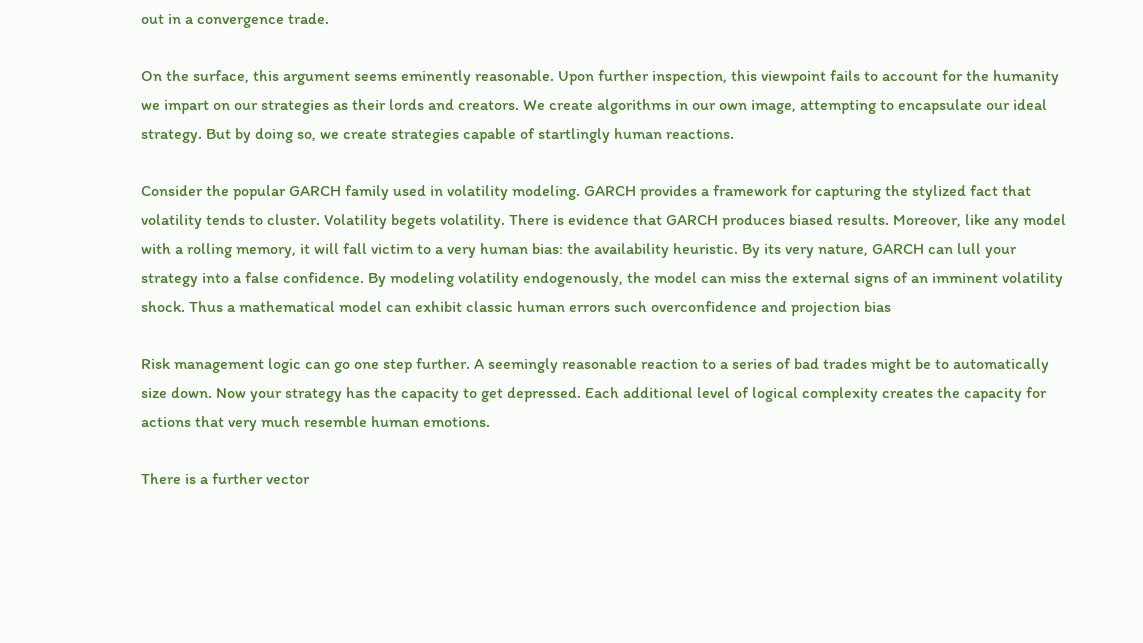out in a convergence trade.

On the surface, this argument seems eminently reasonable. Upon further inspection, this viewpoint fails to account for the humanity we impart on our strategies as their lords and creators. We create algorithms in our own image, attempting to encapsulate our ideal strategy. But by doing so, we create strategies capable of startlingly human reactions.

Consider the popular GARCH family used in volatility modeling. GARCH provides a framework for capturing the stylized fact that volatility tends to cluster. Volatility begets volatility. There is evidence that GARCH produces biased results. Moreover, like any model with a rolling memory, it will fall victim to a very human bias: the availability heuristic. By its very nature, GARCH can lull your strategy into a false confidence. By modeling volatility endogenously, the model can miss the external signs of an imminent volatility shock. Thus a mathematical model can exhibit classic human errors such overconfidence and projection bias

Risk management logic can go one step further. A seemingly reasonable reaction to a series of bad trades might be to automatically size down. Now your strategy has the capacity to get depressed. Each additional level of logical complexity creates the capacity for actions that very much resemble human emotions.

There is a further vector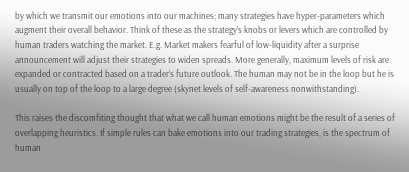by which we transmit our emotions into our machines; many strategies have hyper-parameters which augment their overall behavior. Think of these as the strategy’s knobs or levers which are controlled by human traders watching the market. E.g. Market makers fearful of low-liquidity after a surprise announcement will adjust their strategies to widen spreads. More generally, maximum levels of risk are expanded or contracted based on a trader’s future outlook. The human may not be in the loop but he is usually on top of the loop to a large degree (skynet levels of self-awareness nonwithstanding).

This raises the discomfiting thought that what we call human emotions might be the result of a series of overlapping heuristics. If simple rules can bake emotions into our trading strategies, is the spectrum of human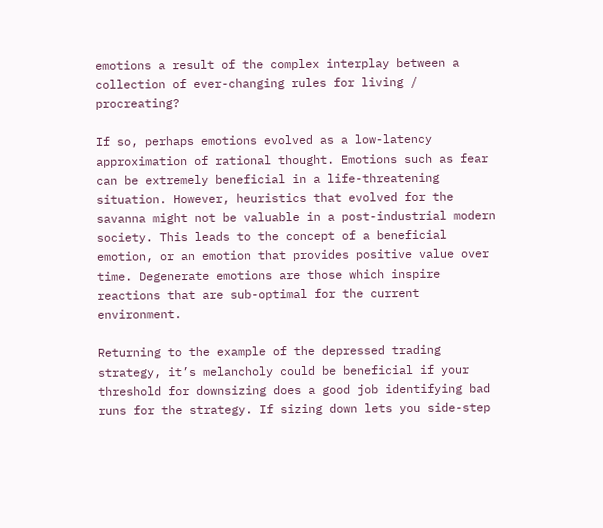emotions a result of the complex interplay between a collection of ever-changing rules for living / procreating?

If so, perhaps emotions evolved as a low-latency approximation of rational thought. Emotions such as fear can be extremely beneficial in a life-threatening situation. However, heuristics that evolved for the savanna might not be valuable in a post-industrial modern society. This leads to the concept of a beneficial emotion, or an emotion that provides positive value over time. Degenerate emotions are those which inspire reactions that are sub-optimal for the current environment.

Returning to the example of the depressed trading strategy, it’s melancholy could be beneficial if your threshold for downsizing does a good job identifying bad runs for the strategy. If sizing down lets you side-step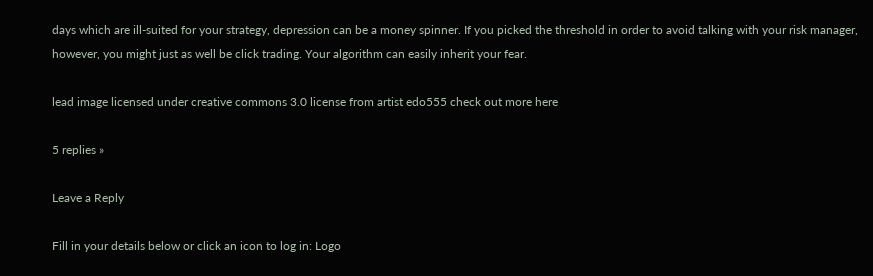days which are ill-suited for your strategy, depression can be a money spinner. If you picked the threshold in order to avoid talking with your risk manager, however, you might just as well be click trading. Your algorithm can easily inherit your fear.

lead image licensed under creative commons 3.0 license from artist edo555 check out more here

5 replies »

Leave a Reply

Fill in your details below or click an icon to log in: Logo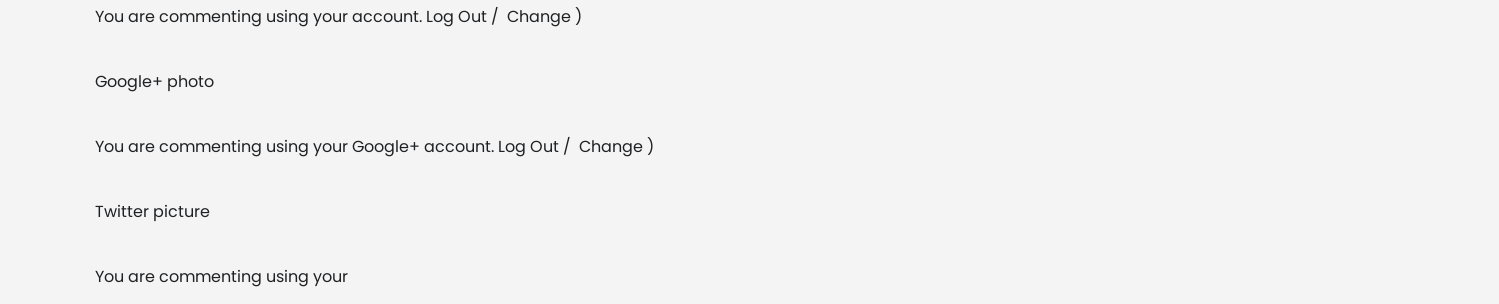You are commenting using your account. Log Out /  Change )

Google+ photo

You are commenting using your Google+ account. Log Out /  Change )

Twitter picture

You are commenting using your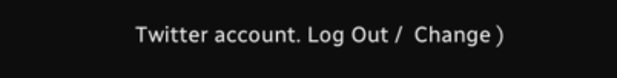Twitter account. Log Out /  Change )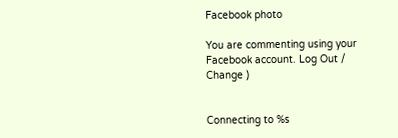Facebook photo

You are commenting using your Facebook account. Log Out /  Change )


Connecting to %s